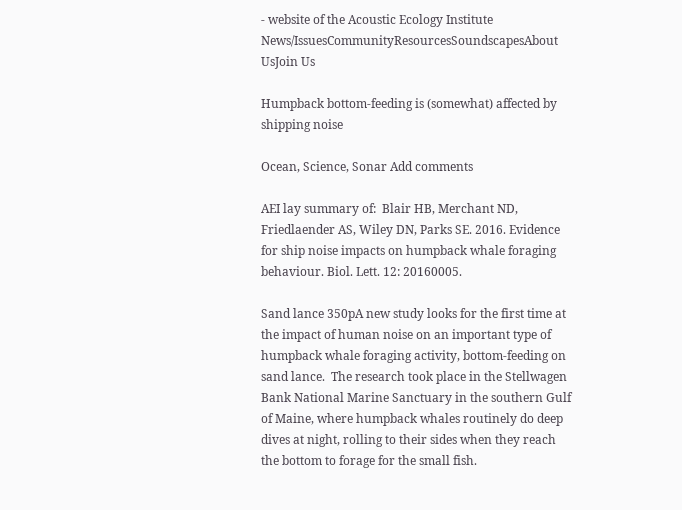- website of the Acoustic Ecology Institute
News/IssuesCommunityResourcesSoundscapesAbout UsJoin Us

Humpback bottom-feeding is (somewhat) affected by shipping noise

Ocean, Science, Sonar Add comments

AEI lay summary of:  Blair HB, Merchant ND, Friedlaender AS, Wiley DN, Parks SE. 2016. Evidence for ship noise impacts on humpback whale foraging behaviour. Biol. Lett. 12: 20160005.

Sand lance 350pA new study looks for the first time at the impact of human noise on an important type of humpback whale foraging activity, bottom-feeding on sand lance.  The research took place in the Stellwagen Bank National Marine Sanctuary in the southern Gulf of Maine, where humpback whales routinely do deep dives at night, rolling to their sides when they reach the bottom to forage for the small fish.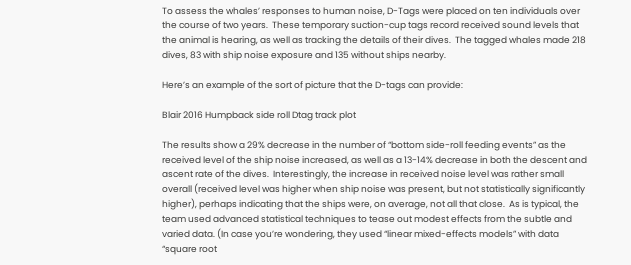To assess the whales’ responses to human noise, D-Tags were placed on ten individuals over the course of two years.  These temporary suction-cup tags record received sound levels that the animal is hearing, as well as tracking the details of their dives.  The tagged whales made 218 dives, 83 with ship noise exposure and 135 without ships nearby.

Here’s an example of the sort of picture that the D-tags can provide:

Blair 2016 Humpback side roll Dtag track plot

The results show a 29% decrease in the number of “bottom side-roll feeding events” as the received level of the ship noise increased, as well as a 13-14% decrease in both the descent and ascent rate of the dives.  Interestingly, the increase in received noise level was rather small overall (received level was higher when ship noise was present, but not statistically significantly higher), perhaps indicating that the ships were, on average, not all that close.  As is typical, the team used advanced statistical techniques to tease out modest effects from the subtle and varied data. (In case you’re wondering, they used “linear mixed-effects models” with data “square root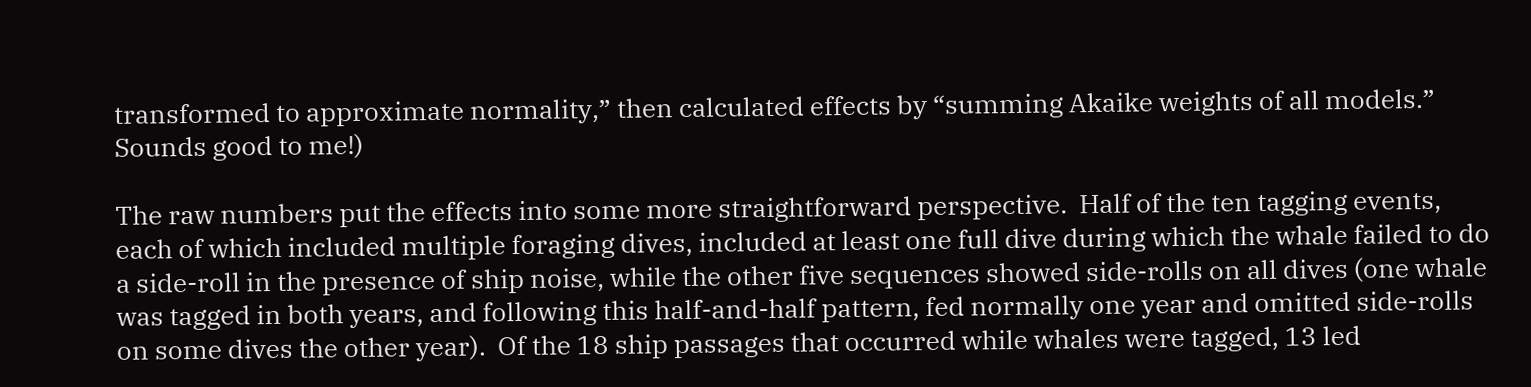transformed to approximate normality,” then calculated effects by “summing Akaike weights of all models.” Sounds good to me!)

The raw numbers put the effects into some more straightforward perspective.  Half of the ten tagging events, each of which included multiple foraging dives, included at least one full dive during which the whale failed to do a side-roll in the presence of ship noise, while the other five sequences showed side-rolls on all dives (one whale was tagged in both years, and following this half-and-half pattern, fed normally one year and omitted side-rolls on some dives the other year).  Of the 18 ship passages that occurred while whales were tagged, 13 led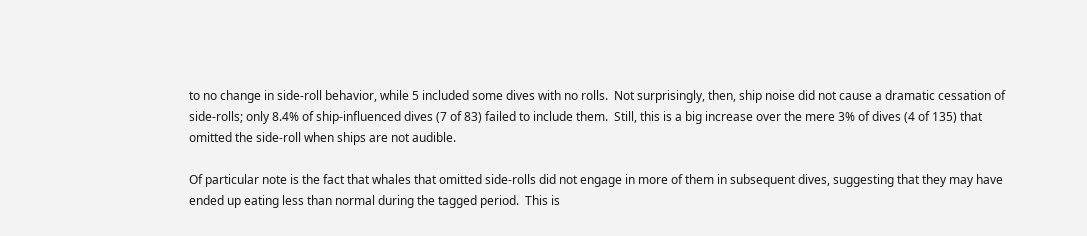to no change in side-roll behavior, while 5 included some dives with no rolls.  Not surprisingly, then, ship noise did not cause a dramatic cessation of side-rolls; only 8.4% of ship-influenced dives (7 of 83) failed to include them.  Still, this is a big increase over the mere 3% of dives (4 of 135) that omitted the side-roll when ships are not audible.

Of particular note is the fact that whales that omitted side-rolls did not engage in more of them in subsequent dives, suggesting that they may have ended up eating less than normal during the tagged period.  This is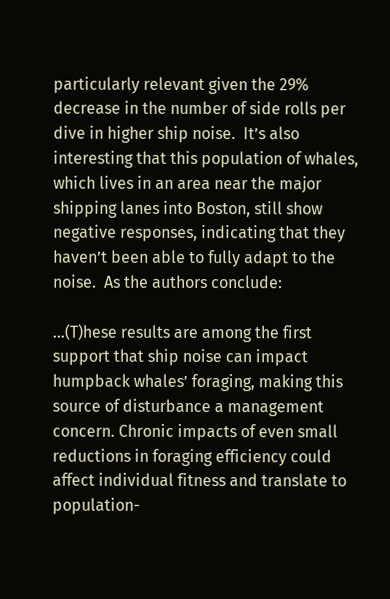particularly relevant given the 29% decrease in the number of side rolls per dive in higher ship noise.  It’s also interesting that this population of whales, which lives in an area near the major shipping lanes into Boston, still show negative responses, indicating that they haven’t been able to fully adapt to the noise.  As the authors conclude:

…(T)hese results are among the first support that ship noise can impact humpback whales’ foraging, making this source of disturbance a management concern. Chronic impacts of even small reductions in foraging efficiency could affect individual fitness and translate to population-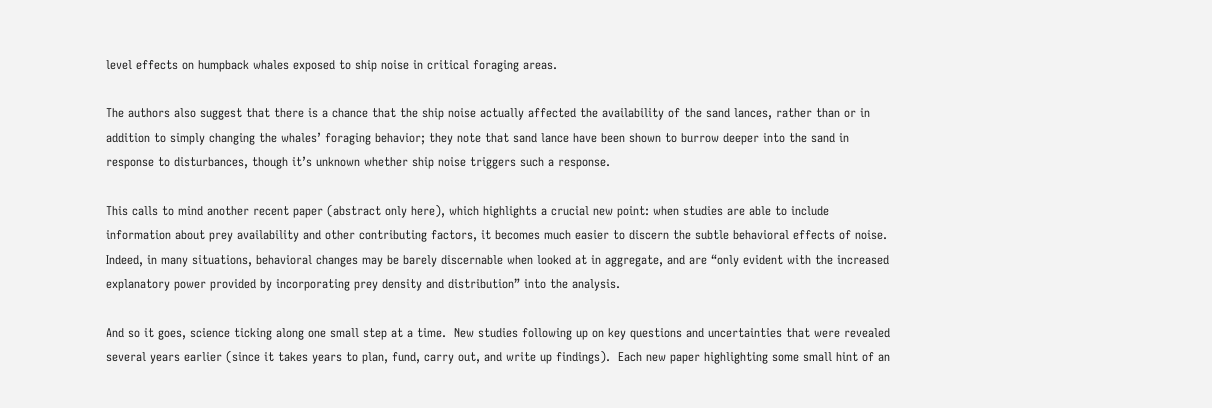level effects on humpback whales exposed to ship noise in critical foraging areas.

The authors also suggest that there is a chance that the ship noise actually affected the availability of the sand lances, rather than or in addition to simply changing the whales’ foraging behavior; they note that sand lance have been shown to burrow deeper into the sand in response to disturbances, though it’s unknown whether ship noise triggers such a response.

This calls to mind another recent paper (abstract only here), which highlights a crucial new point: when studies are able to include information about prey availability and other contributing factors, it becomes much easier to discern the subtle behavioral effects of noise.  Indeed, in many situations, behavioral changes may be barely discernable when looked at in aggregate, and are “only evident with the increased explanatory power provided by incorporating prey density and distribution” into the analysis.

And so it goes, science ticking along one small step at a time.  New studies following up on key questions and uncertainties that were revealed several years earlier (since it takes years to plan, fund, carry out, and write up findings).  Each new paper highlighting some small hint of an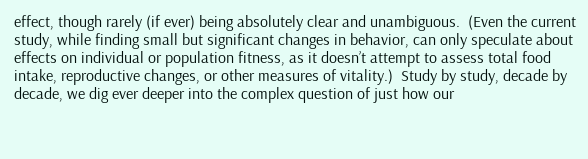effect, though rarely (if ever) being absolutely clear and unambiguous.  (Even the current study, while finding small but significant changes in behavior, can only speculate about effects on individual or population fitness, as it doesn’t attempt to assess total food intake, reproductive changes, or other measures of vitality.)  Study by study, decade by decade, we dig ever deeper into the complex question of just how our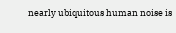nearly ubiquitous human noise is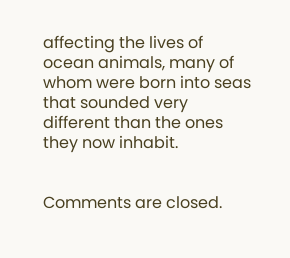affecting the lives of ocean animals, many of whom were born into seas that sounded very different than the ones they now inhabit.


Comments are closed.